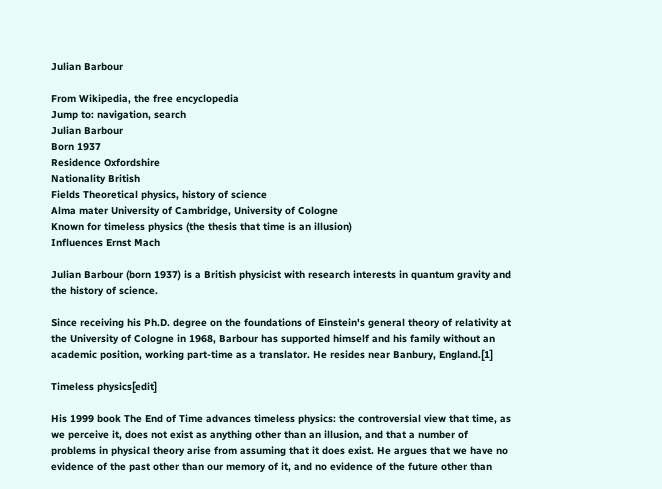Julian Barbour

From Wikipedia, the free encyclopedia
Jump to: navigation, search
Julian Barbour
Born 1937
Residence Oxfordshire
Nationality British
Fields Theoretical physics, history of science
Alma mater University of Cambridge, University of Cologne
Known for timeless physics (the thesis that time is an illusion)
Influences Ernst Mach

Julian Barbour (born 1937) is a British physicist with research interests in quantum gravity and the history of science.

Since receiving his Ph.D. degree on the foundations of Einstein's general theory of relativity at the University of Cologne in 1968, Barbour has supported himself and his family without an academic position, working part-time as a translator. He resides near Banbury, England.[1]

Timeless physics[edit]

His 1999 book The End of Time advances timeless physics: the controversial view that time, as we perceive it, does not exist as anything other than an illusion, and that a number of problems in physical theory arise from assuming that it does exist. He argues that we have no evidence of the past other than our memory of it, and no evidence of the future other than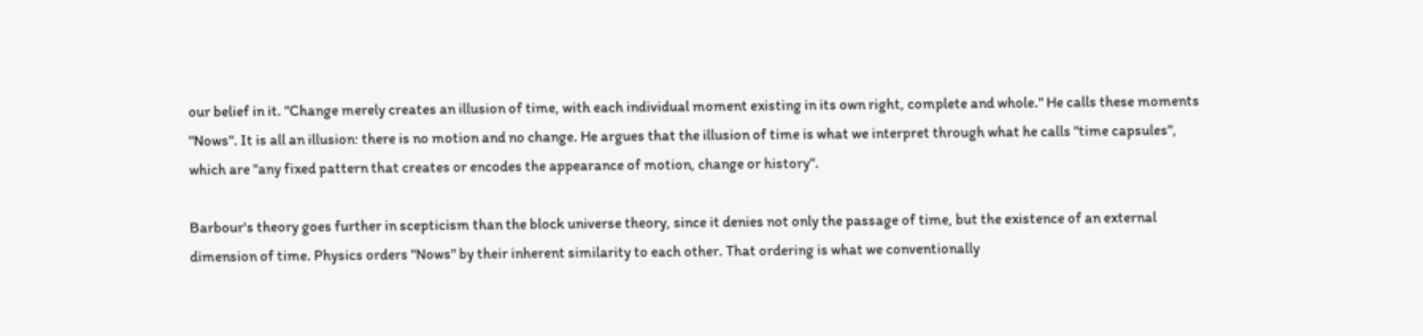our belief in it. "Change merely creates an illusion of time, with each individual moment existing in its own right, complete and whole." He calls these moments "Nows". It is all an illusion: there is no motion and no change. He argues that the illusion of time is what we interpret through what he calls "time capsules", which are "any fixed pattern that creates or encodes the appearance of motion, change or history".

Barbour's theory goes further in scepticism than the block universe theory, since it denies not only the passage of time, but the existence of an external dimension of time. Physics orders "Nows" by their inherent similarity to each other. That ordering is what we conventionally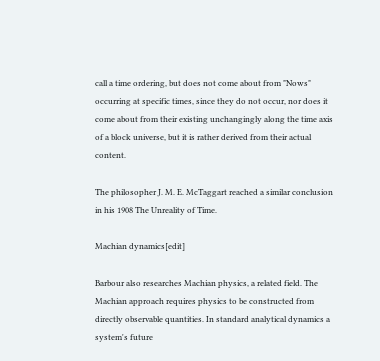call a time ordering, but does not come about from "Nows" occurring at specific times, since they do not occur, nor does it come about from their existing unchangingly along the time axis of a block universe, but it is rather derived from their actual content.

The philosopher J. M. E. McTaggart reached a similar conclusion in his 1908 The Unreality of Time.

Machian dynamics[edit]

Barbour also researches Machian physics, a related field. The Machian approach requires physics to be constructed from directly observable quantities. In standard analytical dynamics a system's future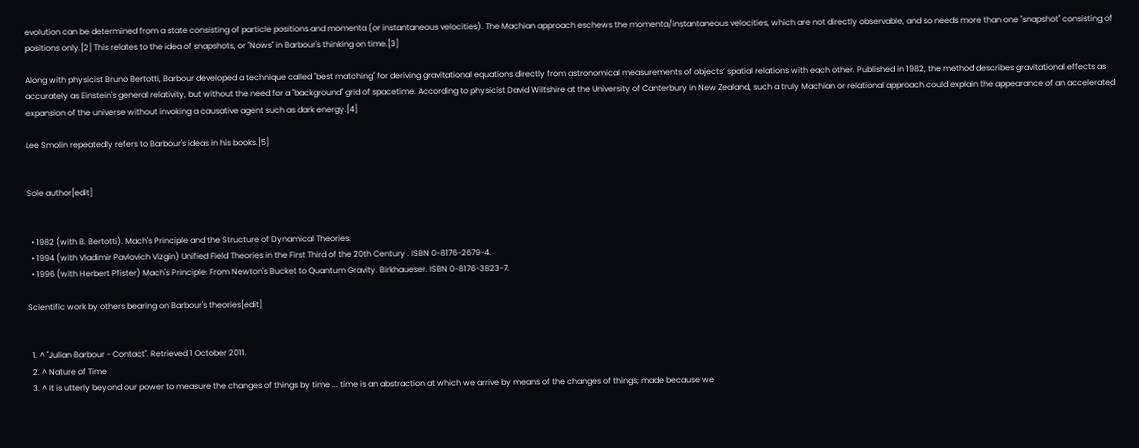evolution can be determined from a state consisting of particle positions and momenta (or instantaneous velocities). The Machian approach eschews the momenta/instantaneous velocities, which are not directly observable, and so needs more than one "snapshot" consisting of positions only.[2] This relates to the idea of snapshots, or "Nows" in Barbour's thinking on time.[3]

Along with physicist Bruno Bertotti, Barbour developed a technique called "best matching" for deriving gravitational equations directly from astronomical measurements of objects’ spatial relations with each other. Published in 1982, the method describes gravitational effects as accurately as Einstein's general relativity, but without the need for a "background" grid of spacetime. According to physicist David Wiltshire at the University of Canterbury in New Zealand, such a truly Machian or relational approach could explain the appearance of an accelerated expansion of the universe without invoking a causative agent such as dark energy.[4]

Lee Smolin repeatedly refers to Barbour's ideas in his books.[5]


Sole author[edit]


  • 1982 (with B. Bertotti). Mach's Principle and the Structure of Dynamical Theories.
  • 1994 (with Vladimir Pavlovich Vizgin) Unified Field Theories in the First Third of the 20th Century . ISBN 0-8176-2679-4.
  • 1996 (with Herbert Pfister) Mach's Principle: From Newton's Bucket to Quantum Gravity. Birkhaueser. ISBN 0-8176-3823-7.

Scientific work by others bearing on Barbour's theories[edit]


  1. ^ "Julian Barbour - Contact". Retrieved 1 October 2011.
  2. ^ Nature of Time
  3. ^ It is utterly beyond our power to measure the changes of things by time ... time is an abstraction at which we arrive by means of the changes of things; made because we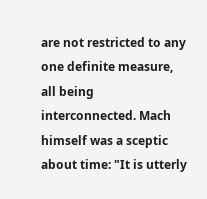are not restricted to any one definite measure, all being interconnected. Mach himself was a sceptic about time: "It is utterly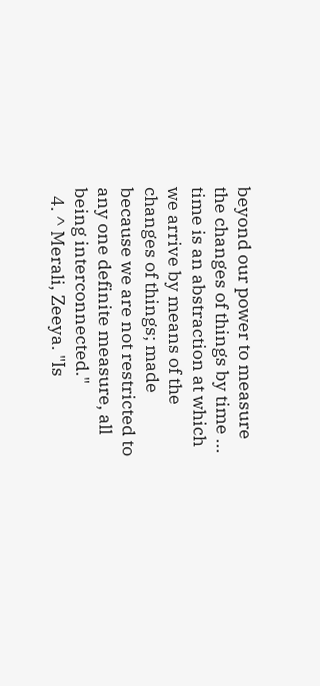beyond our power to measure the changes of things by time ... time is an abstraction at which we arrive by means of the changes of things; made because we are not restricted to any one definite measure, all being interconnected."
  4. ^ Merali, Zeeya. "Is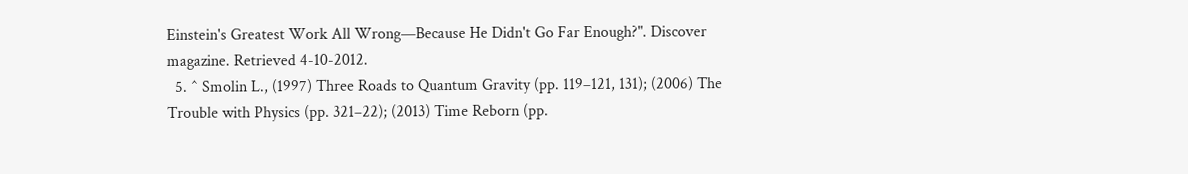Einstein's Greatest Work All Wrong—Because He Didn't Go Far Enough?". Discover magazine. Retrieved 4-10-2012.
  5. ^ Smolin L., (1997) Three Roads to Quantum Gravity (pp. 119–121, 131); (2006) The Trouble with Physics (pp. 321–22); (2013) Time Reborn (pp.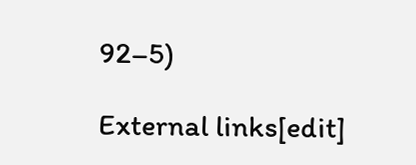92–5)

External links[edit]